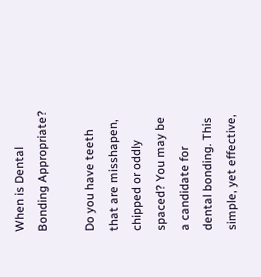When is Dental Bonding Appropriate?

Do you have teeth that are misshapen, chipped or oddly spaced? You may be a candidate for dental bonding. This simple, yet effective,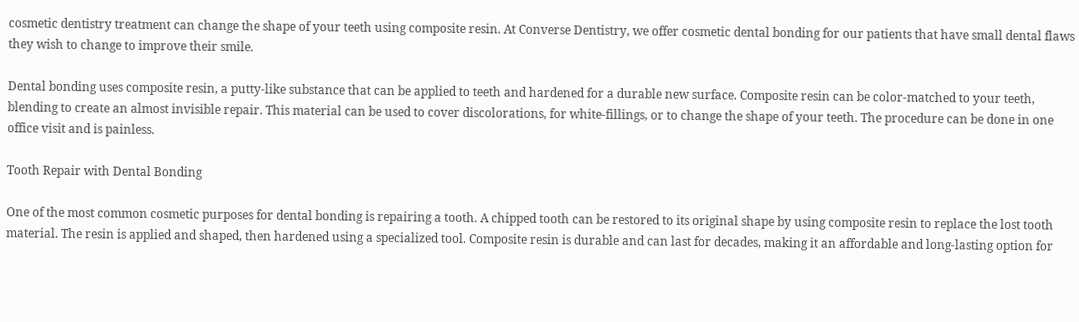cosmetic dentistry treatment can change the shape of your teeth using composite resin. At Converse Dentistry, we offer cosmetic dental bonding for our patients that have small dental flaws they wish to change to improve their smile.

Dental bonding uses composite resin, a putty-like substance that can be applied to teeth and hardened for a durable new surface. Composite resin can be color-matched to your teeth, blending to create an almost invisible repair. This material can be used to cover discolorations, for white-fillings, or to change the shape of your teeth. The procedure can be done in one office visit and is painless.

Tooth Repair with Dental Bonding

One of the most common cosmetic purposes for dental bonding is repairing a tooth. A chipped tooth can be restored to its original shape by using composite resin to replace the lost tooth material. The resin is applied and shaped, then hardened using a specialized tool. Composite resin is durable and can last for decades, making it an affordable and long-lasting option for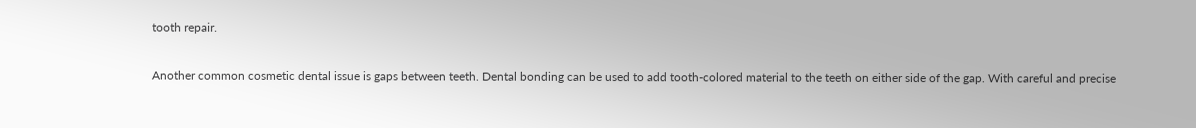tooth repair.

Another common cosmetic dental issue is gaps between teeth. Dental bonding can be used to add tooth-colored material to the teeth on either side of the gap. With careful and precise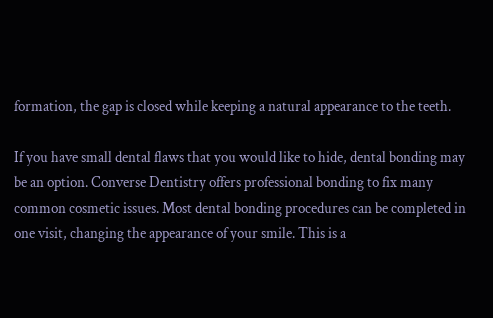formation, the gap is closed while keeping a natural appearance to the teeth.

If you have small dental flaws that you would like to hide, dental bonding may be an option. Converse Dentistry offers professional bonding to fix many common cosmetic issues. Most dental bonding procedures can be completed in one visit, changing the appearance of your smile. This is a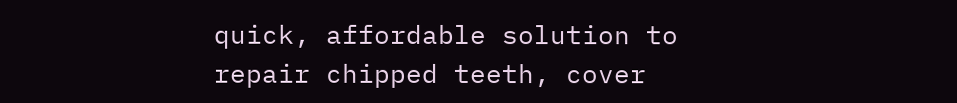quick, affordable solution to repair chipped teeth, cover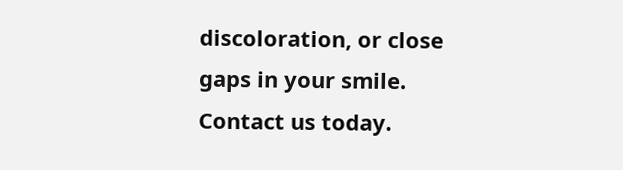discoloration, or close gaps in your smile. Contact us today.